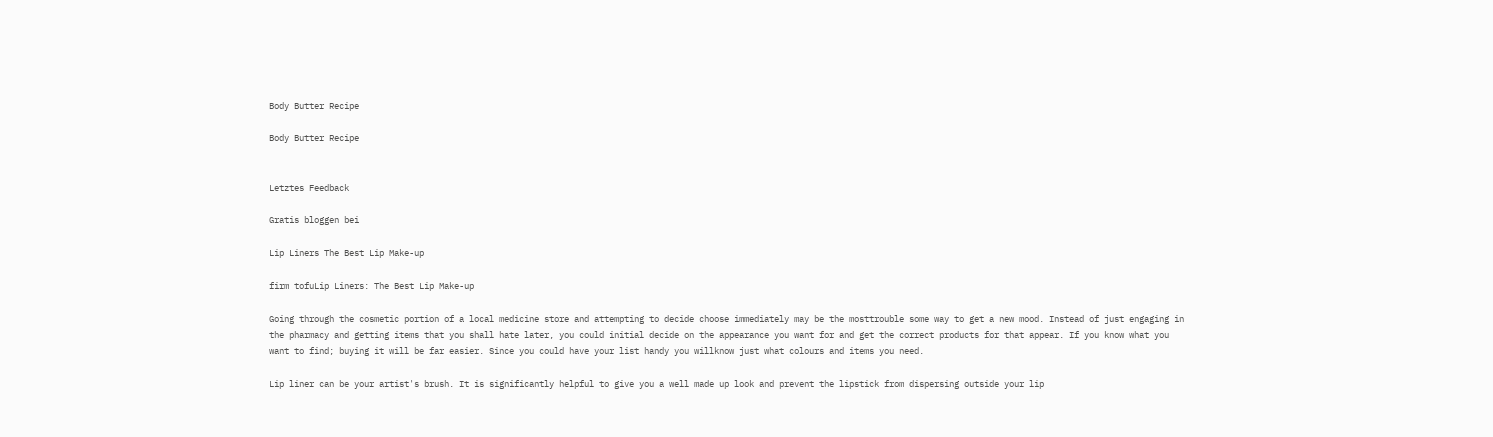Body Butter Recipe

Body Butter Recipe


Letztes Feedback

Gratis bloggen bei

Lip Liners The Best Lip Make-up

firm tofuLip Liners: The Best Lip Make-up

Going through the cosmetic portion of a local medicine store and attempting to decide choose immediately may be the mosttrouble some way to get a new mood. Instead of just engaging in the pharmacy and getting items that you shall hate later, you could initial decide on the appearance you want for and get the correct products for that appear. If you know what you want to find; buying it will be far easier. Since you could have your list handy you willknow just what colours and items you need.

Lip liner can be your artist's brush. It is significantly helpful to give you a well made up look and prevent the lipstick from dispersing outside your lip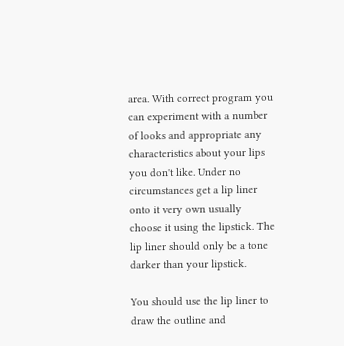area. With correct program you can experiment with a number of looks and appropriate any characteristics about your lips you don't like. Under no circumstances get a lip liner onto it very own usually choose it using the lipstick. The lip liner should only be a tone darker than your lipstick.

You should use the lip liner to draw the outline and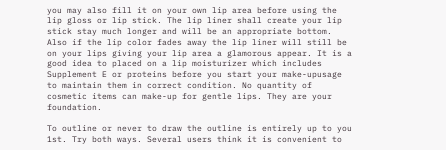you may also fill it on your own lip area before using the lip gloss or lip stick. The lip liner shall create your lip stick stay much longer and will be an appropriate bottom. Also if the lip color fades away the lip liner will still be on your lips giving your lip area a glamorous appear. It is a good idea to placed on a lip moisturizer which includes Supplement E or proteins before you start your make-upusage to maintain them in correct condition. No quantity of cosmetic items can make-up for gentle lips. They are your foundation.

To outline or never to draw the outline is entirely up to you 1st. Try both ways. Several users think it is convenient to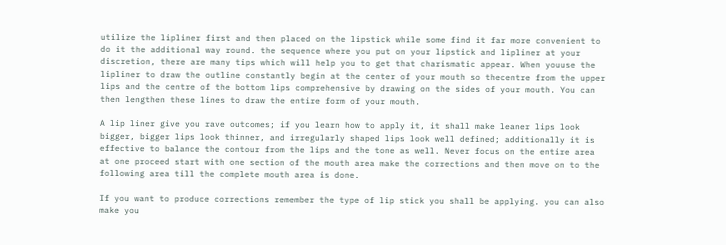utilize the lipliner first and then placed on the lipstick while some find it far more convenient to do it the additional way round. the sequence where you put on your lipstick and lipliner at your discretion, there are many tips which will help you to get that charismatic appear. When youuse the lipliner to draw the outline constantly begin at the center of your mouth so thecentre from the upper lips and the centre of the bottom lips comprehensive by drawing on the sides of your mouth. You can then lengthen these lines to draw the entire form of your mouth.

A lip liner give you rave outcomes; if you learn how to apply it, it shall make leaner lips look bigger, bigger lips look thinner, and irregularly shaped lips look well defined; additionally it is effective to balance the contour from the lips and the tone as well. Never focus on the entire area at one proceed start with one section of the mouth area make the corrections and then move on to the following area till the complete mouth area is done.

If you want to produce corrections remember the type of lip stick you shall be applying. you can also make you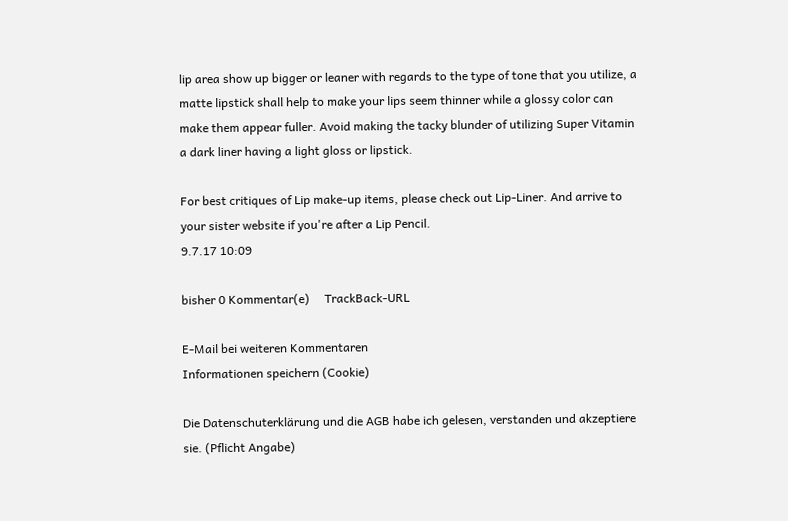lip area show up bigger or leaner with regards to the type of tone that you utilize, a matte lipstick shall help to make your lips seem thinner while a glossy color can make them appear fuller. Avoid making the tacky blunder of utilizing Super Vitamin a dark liner having a light gloss or lipstick.

For best critiques of Lip make-up items, please check out Lip-Liner. And arrive to your sister website if you're after a Lip Pencil.
9.7.17 10:09

bisher 0 Kommentar(e)     TrackBack-URL

E-Mail bei weiteren Kommentaren
Informationen speichern (Cookie)

Die Datenschuterklärung und die AGB habe ich gelesen, verstanden und akzeptiere sie. (Pflicht Angabe)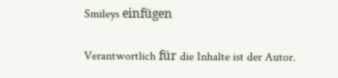Smileys einfügen

Verantwortlich für die Inhalte ist der Autor.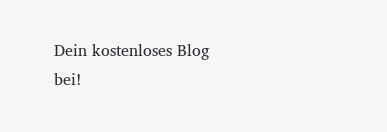Dein kostenloses Blog bei!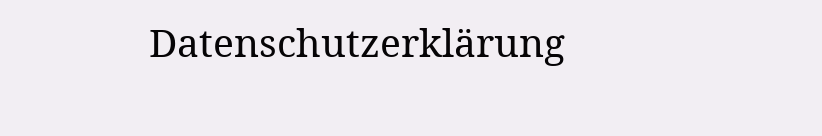Datenschutzerklärung